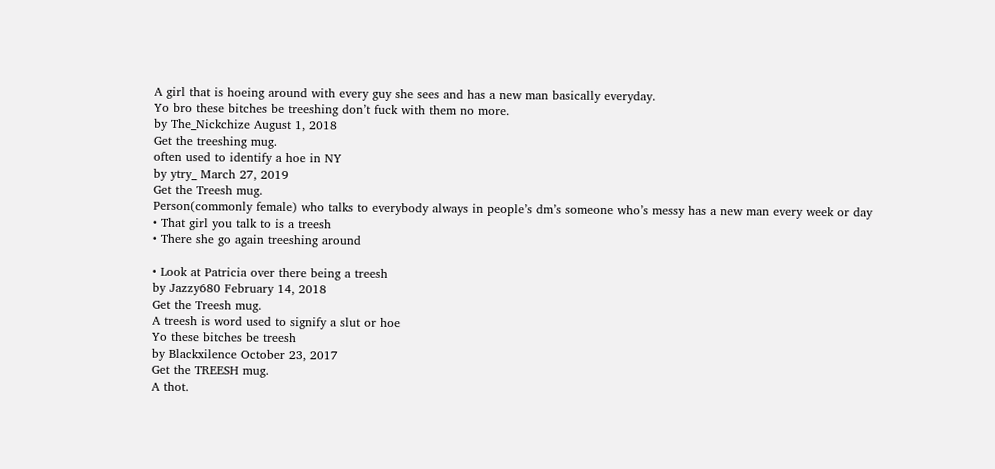A girl that is hoeing around with every guy she sees and has a new man basically everyday.
Yo bro these bitches be treeshing don’t fuck with them no more.
by The_Nickchize August 1, 2018
Get the treeshing mug.
often used to identify a hoe in NY
by ytry_ March 27, 2019
Get the Treesh mug.
Person(commonly female) who talks to everybody always in people’s dm’s someone who’s messy has a new man every week or day
• That girl you talk to is a treesh
• There she go again treeshing around

• Look at Patricia over there being a treesh
by Jazzy680 February 14, 2018
Get the Treesh mug.
A treesh is word used to signify a slut or hoe
Yo these bitches be treesh
by Blackxilence October 23, 2017
Get the TREESH mug.
A thot.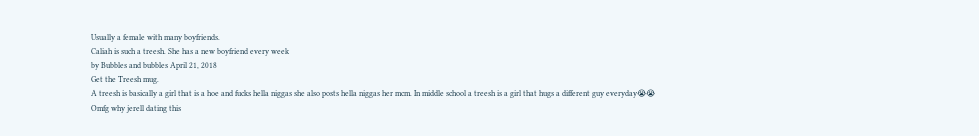Usually a female with many boyfriends.
Caliah is such a treesh. She has a new boyfriend every week
by Bubbles and bubbles April 21, 2018
Get the Treesh mug.
A treesh is basically a girl that is a hoe and fucks hella niggas she also posts hella niggas her mcm. In middle school a treesh is a girl that hugs a different guy everyday😭😭
Omfg why jerell dating this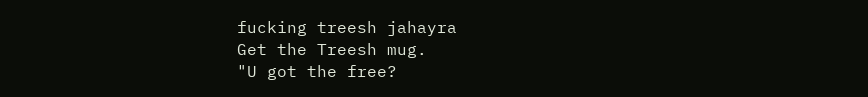fucking treesh jahayra
Get the Treesh mug.
"U got the free?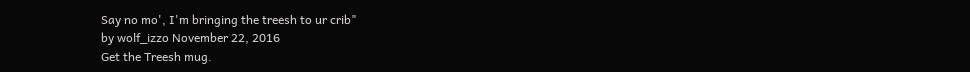Say no mo', I'm bringing the treesh to ur crib"
by wolf_izzo November 22, 2016
Get the Treesh mug.